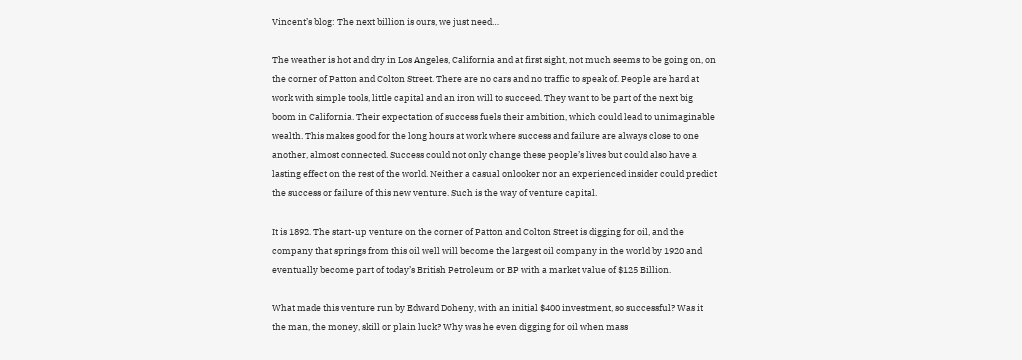Vincent’s blog: The next billion is ours, we just need…

The weather is hot and dry in Los Angeles, California and at first sight, not much seems to be going on, on the corner of Patton and Colton Street. There are no cars and no traffic to speak of. People are hard at work with simple tools, little capital and an iron will to succeed. They want to be part of the next big boom in California. Their expectation of success fuels their ambition, which could lead to unimaginable wealth. This makes good for the long hours at work where success and failure are always close to one another, almost connected. Success could not only change these people’s lives but could also have a lasting effect on the rest of the world. Neither a casual onlooker nor an experienced insider could predict the success or failure of this new venture. Such is the way of venture capital.

It is 1892. The start-up venture on the corner of Patton and Colton Street is digging for oil, and the company that springs from this oil well will become the largest oil company in the world by 1920 and eventually become part of today’s British Petroleum or BP with a market value of $125 Billion.

What made this venture run by Edward Doheny, with an initial $400 investment, so successful? Was it the man, the money, skill or plain luck? Why was he even digging for oil when mass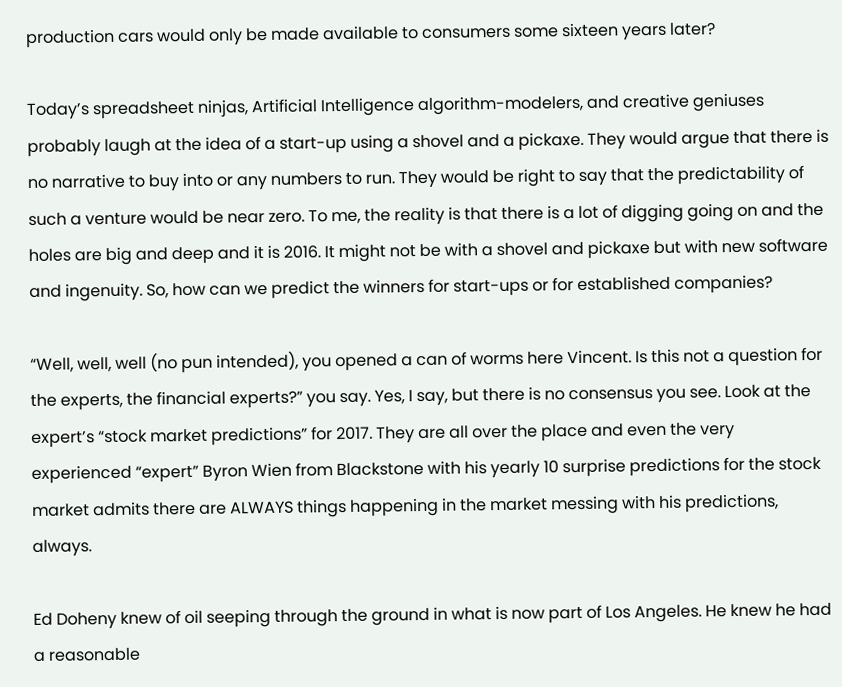production cars would only be made available to consumers some sixteen years later?

Today’s spreadsheet ninjas, Artificial Intelligence algorithm-modelers, and creative geniuses probably laugh at the idea of a start-up using a shovel and a pickaxe. They would argue that there is no narrative to buy into or any numbers to run. They would be right to say that the predictability of such a venture would be near zero. To me, the reality is that there is a lot of digging going on and the holes are big and deep and it is 2016. It might not be with a shovel and pickaxe but with new software and ingenuity. So, how can we predict the winners for start-ups or for established companies?

“Well, well, well (no pun intended), you opened a can of worms here Vincent. Is this not a question for the experts, the financial experts?” you say. Yes, I say, but there is no consensus you see. Look at the expert’s “stock market predictions” for 2017. They are all over the place and even the very experienced “expert” Byron Wien from Blackstone with his yearly 10 surprise predictions for the stock market admits there are ALWAYS things happening in the market messing with his predictions, always.

Ed Doheny knew of oil seeping through the ground in what is now part of Los Angeles. He knew he had a reasonable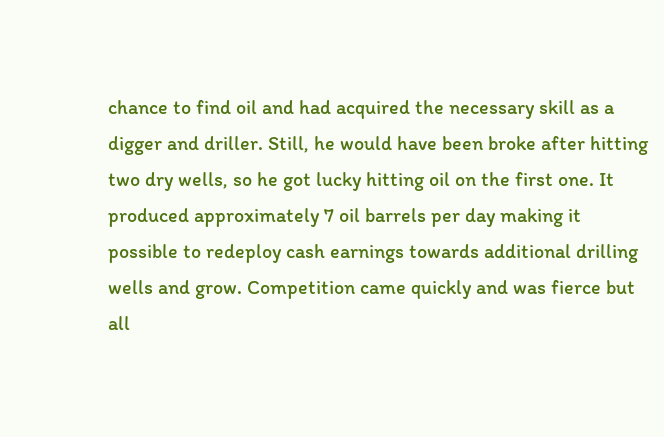chance to find oil and had acquired the necessary skill as a digger and driller. Still, he would have been broke after hitting two dry wells, so he got lucky hitting oil on the first one. It produced approximately 7 oil barrels per day making it possible to redeploy cash earnings towards additional drilling wells and grow. Competition came quickly and was fierce but all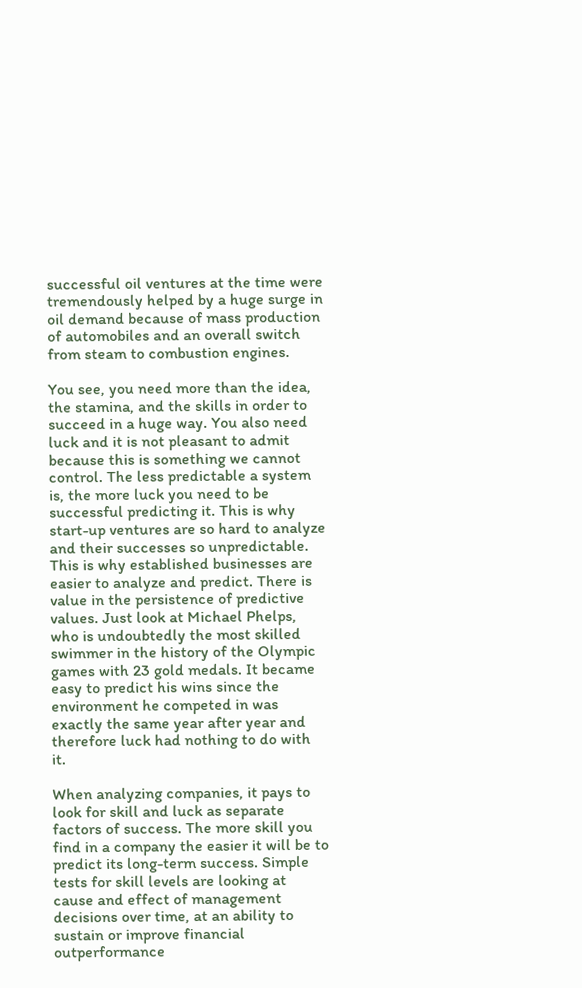successful oil ventures at the time were tremendously helped by a huge surge in oil demand because of mass production of automobiles and an overall switch from steam to combustion engines.

You see, you need more than the idea, the stamina, and the skills in order to succeed in a huge way. You also need luck and it is not pleasant to admit because this is something we cannot control. The less predictable a system is, the more luck you need to be successful predicting it. This is why start-up ventures are so hard to analyze and their successes so unpredictable. This is why established businesses are easier to analyze and predict. There is value in the persistence of predictive values. Just look at Michael Phelps, who is undoubtedly the most skilled swimmer in the history of the Olympic games with 23 gold medals. It became easy to predict his wins since the environment he competed in was exactly the same year after year and therefore luck had nothing to do with it.

When analyzing companies, it pays to look for skill and luck as separate factors of success. The more skill you find in a company the easier it will be to predict its long-term success. Simple tests for skill levels are looking at cause and effect of management decisions over time, at an ability to sustain or improve financial outperformance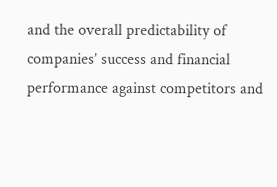and the overall predictability of companies’ success and financial performance against competitors and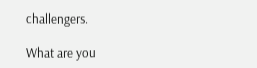challengers.

What are you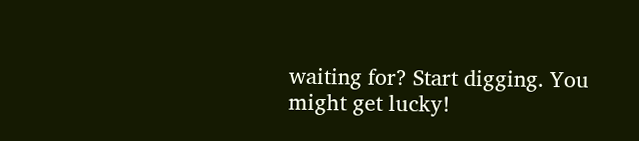waiting for? Start digging. You might get lucky!